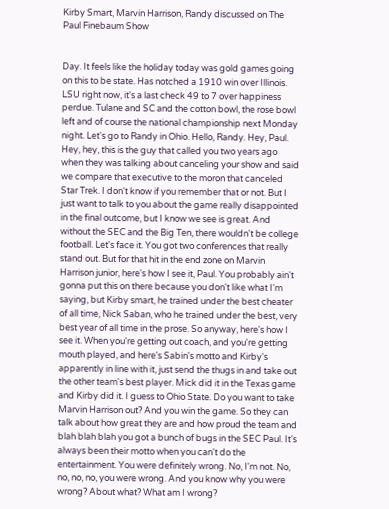Kirby Smart, Marvin Harrison, Randy discussed on The Paul Finebaum Show


Day. It feels like the holiday today was gold games going on this to be state. Has notched a 1910 win over Illinois. LSU right now, it's a last check 49 to 7 over happiness perdue. Tulane and SC and the cotton bowl, the rose bowl left and of course the national championship next Monday night. Let's go to Randy in Ohio. Hello, Randy. Hey, Paul. Hey, hey, this is the guy that called you two years ago when they was talking about canceling your show and said we compare that executive to the moron that canceled Star Trek. I don't know if you remember that or not. But I just want to talk to you about the game really disappointed in the final outcome, but I know we see is great. And without the SEC and the Big Ten, there wouldn't be college football. Let's face it. You got two conferences that really stand out. But for that hit in the end zone on Marvin Harrison junior, here's how I see it, Paul. You probably ain't gonna put this on there because you don't like what I'm saying, but Kirby smart, he trained under the best cheater of all time, Nick Saban, who he trained under the best, very best year of all time in the prose. So anyway, here's how I see it. When you're getting out coach, and you're getting mouth played, and here's Sabin's motto and Kirby's apparently in line with it, just send the thugs in and take out the other team's best player. Mick did it in the Texas game and Kirby did it. I guess to Ohio State. Do you want to take Marvin Harrison out? And you win the game. So they can talk about how great they are and how proud the team and blah blah blah you got a bunch of bugs in the SEC Paul. It's always been their motto when you can't do the entertainment. You were definitely wrong. No, I'm not. No, no, no, no, you were wrong. And you know why you were wrong? About what? What am I wrong?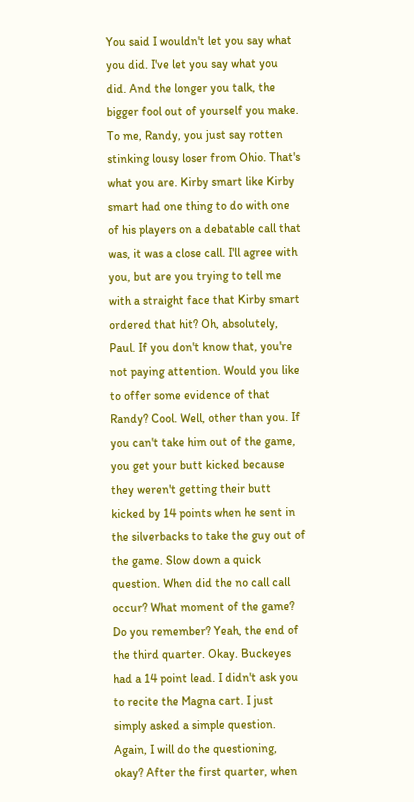You said I wouldn't let you say what you did. I've let you say what you did. And the longer you talk, the bigger fool out of yourself you make. To me, Randy, you just say rotten stinking lousy loser from Ohio. That's what you are. Kirby smart like Kirby smart had one thing to do with one of his players on a debatable call that was, it was a close call. I'll agree with you, but are you trying to tell me with a straight face that Kirby smart ordered that hit? Oh, absolutely, Paul. If you don't know that, you're not paying attention. Would you like to offer some evidence of that Randy? Cool. Well, other than you. If you can't take him out of the game, you get your butt kicked because they weren't getting their butt kicked by 14 points when he sent in the silverbacks to take the guy out of the game. Slow down a quick question. When did the no call call occur? What moment of the game? Do you remember? Yeah, the end of the third quarter. Okay. Buckeyes had a 14 point lead. I didn't ask you to recite the Magna cart. I just simply asked a simple question. Again, I will do the questioning, okay? After the first quarter, when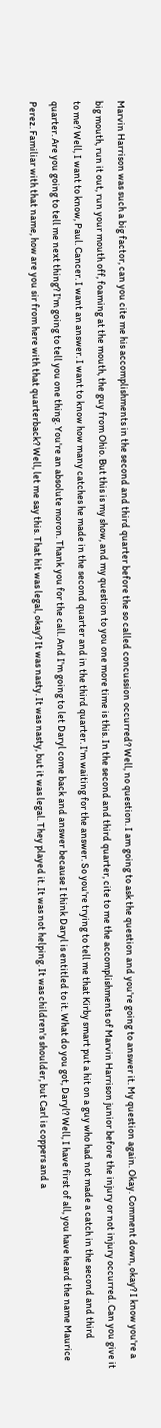Marvin Harrison was such a big factor, can you cite me his accomplishments in the second and third quarter before the so called concussion occurred? Well, no question. I am going to ask the question and you're going to answer it. My question again. Okay. Comment down, okay? I know you're a big mouth, run it out, run your mouth off, foaming at the mouth, the guy from Ohio. But this is my show, and my question to you one more time is this. In the second and third quarter, cite to me the accomplishments of Marvin Harrison junior before the injury or not injury occurred. Can you give it to me? Well, I want to know, Paul. Cancer. I want an answer. I want to know how many catches he made in the second quarter and in the third quarter. I'm waiting for the answer. So you're trying to tell me that Kirby smart put a hit on a guy who had not made a catch in the second and third quarter. Are you going to tell me next thing? I'm going to tell you one thing. You're an absolute moron. Thank you for the call. And I'm going to let Daryl come back and answer because I think Daryl is entitled to it. What do you got, Daryl? Well, I have first of all, you have heard the name Maurice Perez. Familiar with that name, how are you sir from here with that quarterback? Well, let me say this. That hit was legal, okay? It was nasty. It was nasty, but it was legal. They played it. It was not helping. It was children's shoulder, but Carl is coppers and a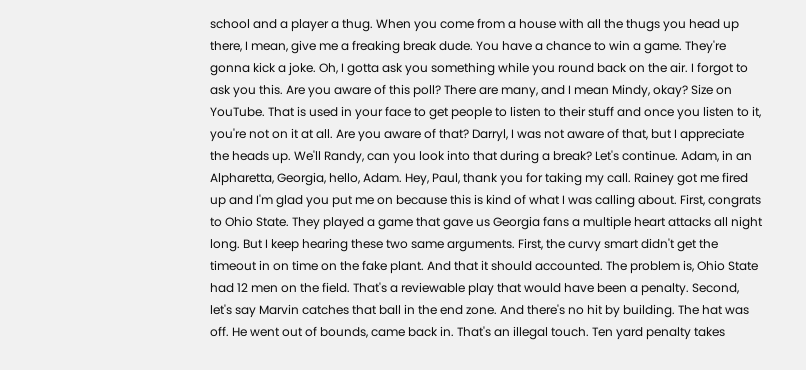school and a player a thug. When you come from a house with all the thugs you head up there, I mean, give me a freaking break dude. You have a chance to win a game. They're gonna kick a joke. Oh, I gotta ask you something while you round back on the air. I forgot to ask you this. Are you aware of this poll? There are many, and I mean Mindy, okay? Size on YouTube. That is used in your face to get people to listen to their stuff and once you listen to it, you're not on it at all. Are you aware of that? Darryl, I was not aware of that, but I appreciate the heads up. We'll Randy, can you look into that during a break? Let's continue. Adam, in an Alpharetta, Georgia, hello, Adam. Hey, Paul, thank you for taking my call. Rainey got me fired up and I'm glad you put me on because this is kind of what I was calling about. First, congrats to Ohio State. They played a game that gave us Georgia fans a multiple heart attacks all night long. But I keep hearing these two same arguments. First, the curvy smart didn't get the timeout in on time on the fake plant. And that it should accounted. The problem is, Ohio State had 12 men on the field. That's a reviewable play that would have been a penalty. Second, let's say Marvin catches that ball in the end zone. And there's no hit by building. The hat was off. He went out of bounds, came back in. That's an illegal touch. Ten yard penalty takes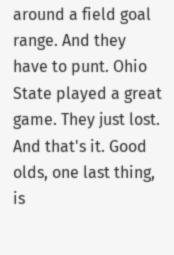around a field goal range. And they have to punt. Ohio State played a great game. They just lost. And that's it. Good olds, one last thing, is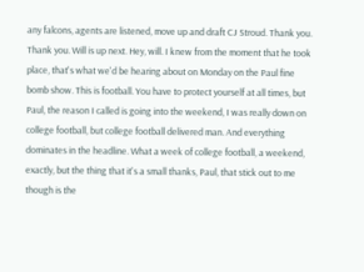any falcons, agents are listened, move up and draft CJ Stroud. Thank you. Thank you. Will is up next. Hey, will. I knew from the moment that he took place, that's what we'd be hearing about on Monday on the Paul fine bomb show. This is football. You have to protect yourself at all times, but Paul, the reason I called is going into the weekend, I was really down on college football, but college football delivered man. And everything dominates in the headline. What a week of college football, a weekend, exactly, but the thing that it's a small thanks, Paul, that stick out to me though is the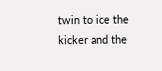twin to ice the kicker and the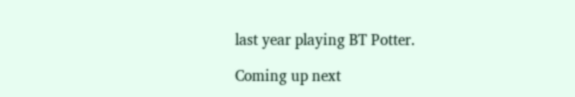last year playing BT Potter.

Coming up next